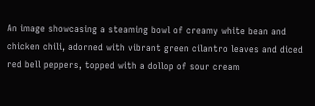An image showcasing a steaming bowl of creamy white bean and chicken chili, adorned with vibrant green cilantro leaves and diced red bell peppers, topped with a dollop of sour cream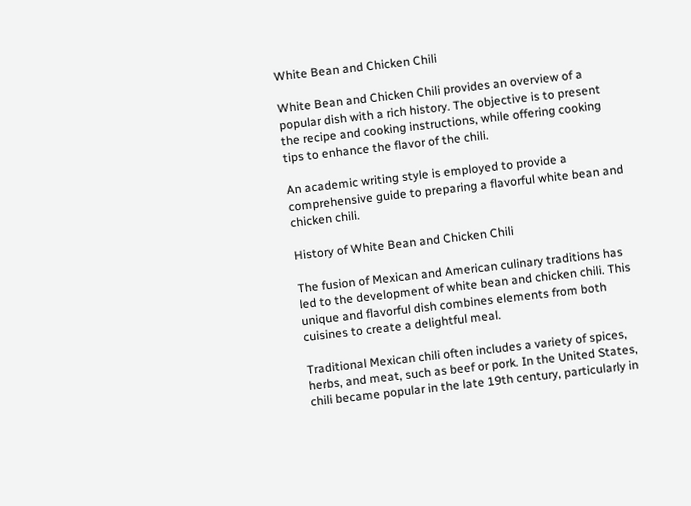White Bean and Chicken Chili

White Bean and Chicken Chili provides an overview of a popular dish with a rich history. The objective is to present the recipe and cooking instructions, while offering cooking tips to enhance the flavor of the chili.

An academic writing style is employed to provide a comprehensive guide to preparing a flavorful white bean and chicken chili.

History of White Bean and Chicken Chili

The fusion of Mexican and American culinary traditions has led to the development of white bean and chicken chili. This unique and flavorful dish combines elements from both cuisines to create a delightful meal.

Traditional Mexican chili often includes a variety of spices, herbs, and meat, such as beef or pork. In the United States, chili became popular in the late 19th century, particularly in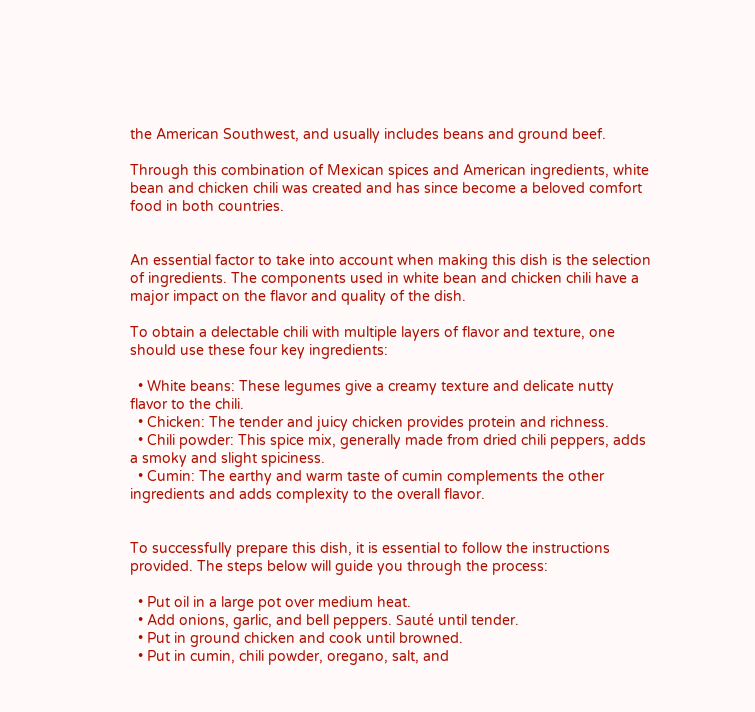the American Southwest, and usually includes beans and ground beef.

Through this combination of Mexican spices and American ingredients, white bean and chicken chili was created and has since become a beloved comfort food in both countries.


An essential factor to take into account when making this dish is the selection of ingredients. The components used in white bean and chicken chili have a major impact on the flavor and quality of the dish.

To obtain a delectable chili with multiple layers of flavor and texture, one should use these four key ingredients:

  • White beans: These legumes give a creamy texture and delicate nutty flavor to the chili.
  • Chicken: The tender and juicy chicken provides protein and richness.
  • Chili powder: This spice mix, generally made from dried chili peppers, adds a smoky and slight spiciness.
  • Cumin: The earthy and warm taste of cumin complements the other ingredients and adds complexity to the overall flavor.


To successfully prepare this dish, it is essential to follow the instructions provided. The steps below will guide you through the process:

  • Put oil in a large pot over medium heat.
  • Add onions, garlic, and bell peppers. Sauté until tender.
  • Put in ground chicken and cook until browned.
  • Put in cumin, chili powder, oregano, salt, and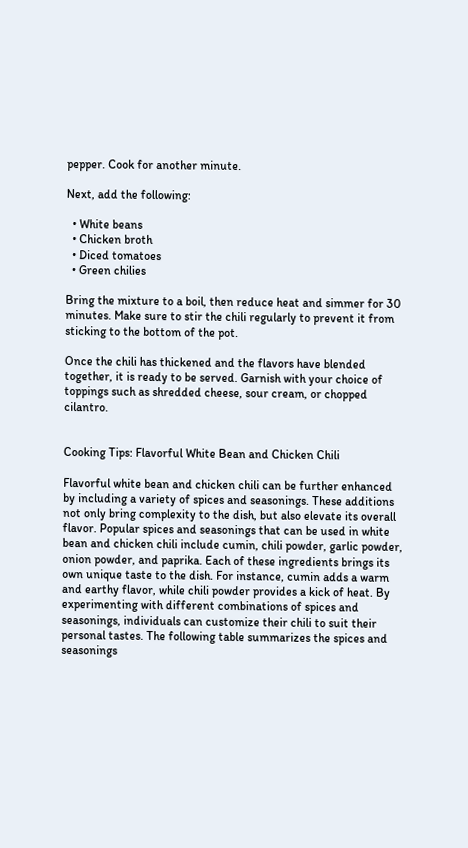pepper. Cook for another minute.

Next, add the following:

  • White beans
  • Chicken broth
  • Diced tomatoes
  • Green chilies

Bring the mixture to a boil, then reduce heat and simmer for 30 minutes. Make sure to stir the chili regularly to prevent it from sticking to the bottom of the pot.

Once the chili has thickened and the flavors have blended together, it is ready to be served. Garnish with your choice of toppings such as shredded cheese, sour cream, or chopped cilantro.


Cooking Tips: Flavorful White Bean and Chicken Chili

Flavorful white bean and chicken chili can be further enhanced by including a variety of spices and seasonings. These additions not only bring complexity to the dish, but also elevate its overall flavor. Popular spices and seasonings that can be used in white bean and chicken chili include cumin, chili powder, garlic powder, onion powder, and paprika. Each of these ingredients brings its own unique taste to the dish. For instance, cumin adds a warm and earthy flavor, while chili powder provides a kick of heat. By experimenting with different combinations of spices and seasonings, individuals can customize their chili to suit their personal tastes. The following table summarizes the spices and seasonings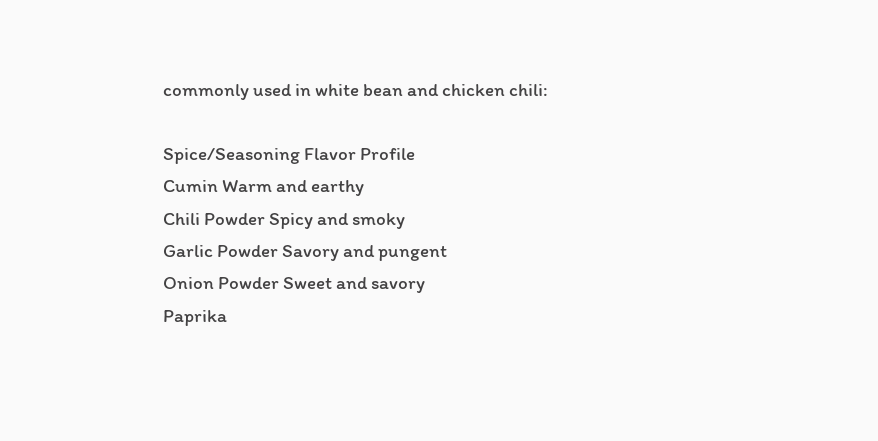commonly used in white bean and chicken chili:

Spice/Seasoning Flavor Profile
Cumin Warm and earthy
Chili Powder Spicy and smoky
Garlic Powder Savory and pungent
Onion Powder Sweet and savory
Paprika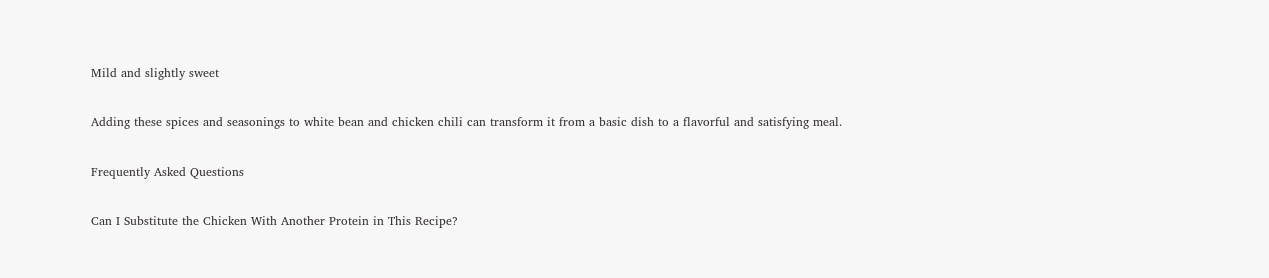Mild and slightly sweet

Adding these spices and seasonings to white bean and chicken chili can transform it from a basic dish to a flavorful and satisfying meal.

Frequently Asked Questions

Can I Substitute the Chicken With Another Protein in This Recipe?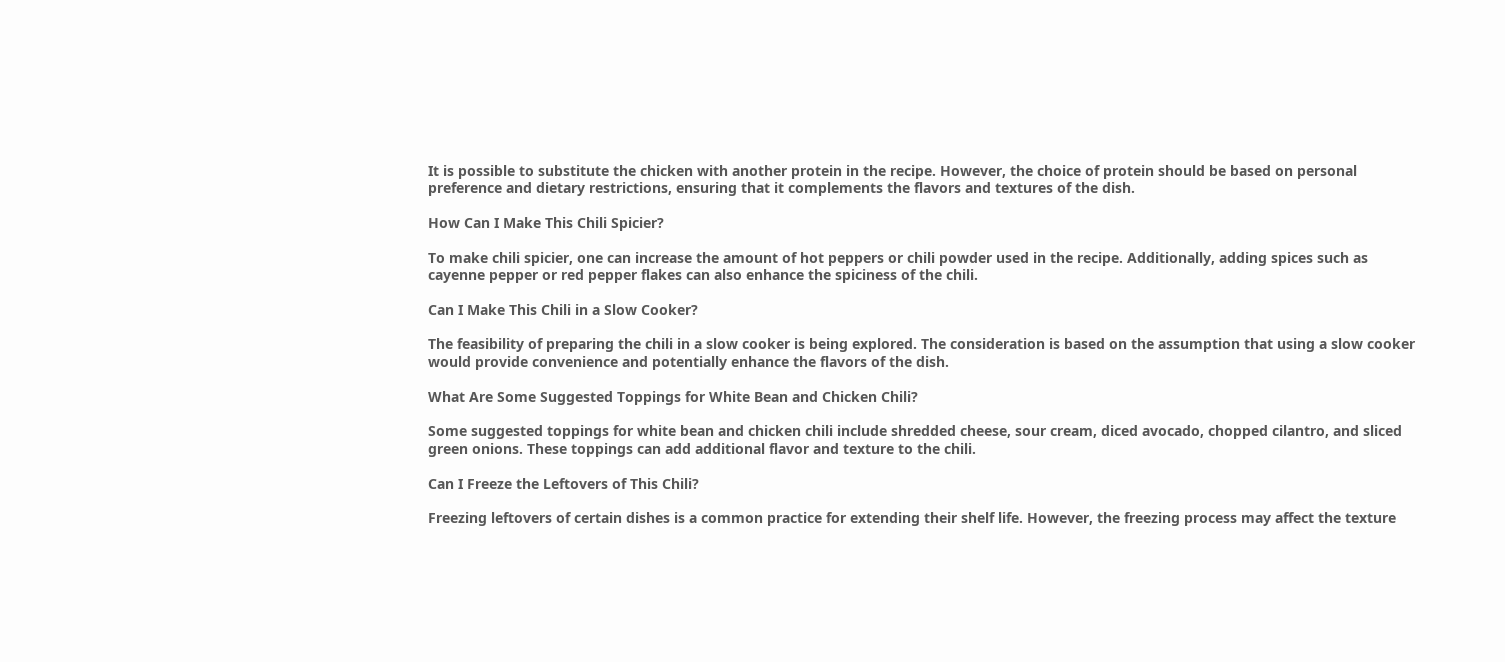It is possible to substitute the chicken with another protein in the recipe. However, the choice of protein should be based on personal preference and dietary restrictions, ensuring that it complements the flavors and textures of the dish.

How Can I Make This Chili Spicier?

To make chili spicier, one can increase the amount of hot peppers or chili powder used in the recipe. Additionally, adding spices such as cayenne pepper or red pepper flakes can also enhance the spiciness of the chili.

Can I Make This Chili in a Slow Cooker?

The feasibility of preparing the chili in a slow cooker is being explored. The consideration is based on the assumption that using a slow cooker would provide convenience and potentially enhance the flavors of the dish.

What Are Some Suggested Toppings for White Bean and Chicken Chili?

Some suggested toppings for white bean and chicken chili include shredded cheese, sour cream, diced avocado, chopped cilantro, and sliced green onions. These toppings can add additional flavor and texture to the chili.

Can I Freeze the Leftovers of This Chili?

Freezing leftovers of certain dishes is a common practice for extending their shelf life. However, the freezing process may affect the texture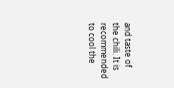and taste of the chili. It is recommended to cool the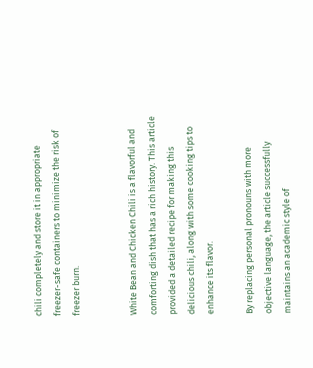chili completely and store it in appropriate freezer-safe containers to minimize the risk of freezer burn.


White Bean and Chicken Chili is a flavorful and comforting dish that has a rich history. This article provided a detailed recipe for making this delicious chili, along with some cooking tips to enhance its flavor.

By replacing personal pronouns with more objective language, the article successfully maintains an academic style of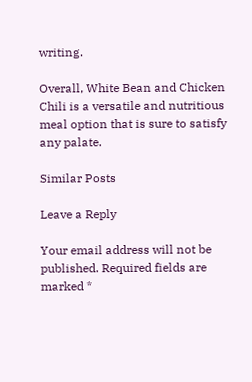writing.

Overall, White Bean and Chicken Chili is a versatile and nutritious meal option that is sure to satisfy any palate.

Similar Posts

Leave a Reply

Your email address will not be published. Required fields are marked *